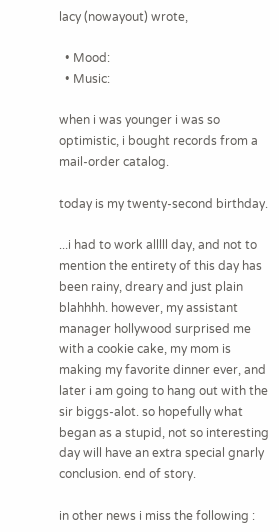lacy (nowayout) wrote,

  • Mood:
  • Music:

when i was younger i was so optimistic, i bought records from a mail-order catalog.

today is my twenty-second birthday.

...i had to work alllll day, and not to mention the entirety of this day has been rainy, dreary and just plain blahhhh. however, my assistant manager hollywood surprised me with a cookie cake, my mom is making my favorite dinner ever, and later i am going to hang out with the sir biggs-alot. so hopefully what began as a stupid, not so interesting day will have an extra special gnarly conclusion. end of story.

in other news i miss the following :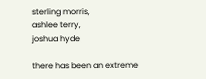sterling morris,
ashlee terry,
joshua hyde

there has been an extreme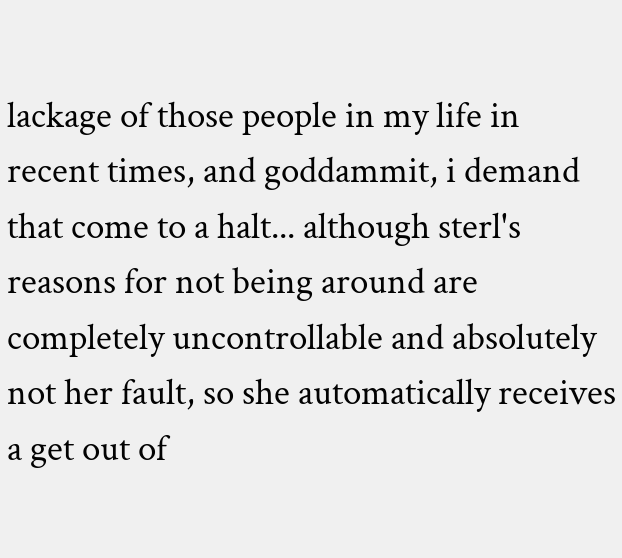lackage of those people in my life in recent times, and goddammit, i demand that come to a halt... although sterl's reasons for not being around are completely uncontrollable and absolutely not her fault, so she automatically receives a get out of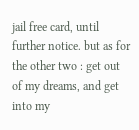jail free card, until further notice. but as for the other two : get out of my dreams, and get into my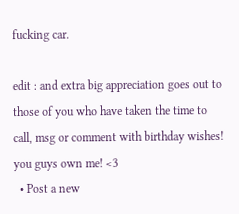fucking car.

edit : and extra big appreciation goes out to those of you who have taken the time to call, msg or comment with birthday wishes! you guys own me! <3
  • Post a new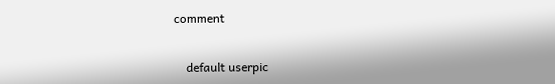comment


    default userpic